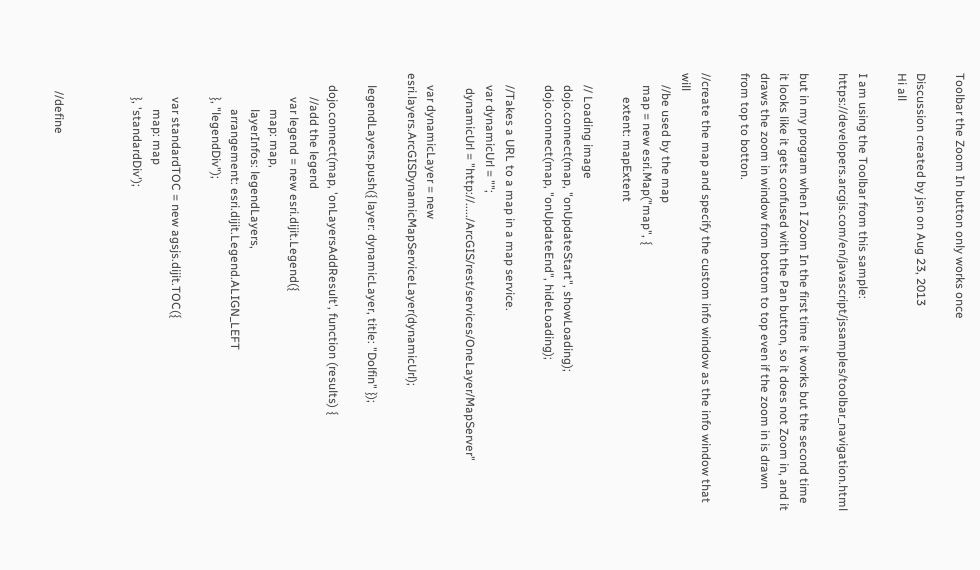Toolbar the Zoom In button only works once

Discussion created by jsn on Aug 23, 2013
Hi all

I am using the Toolbar from this sample:  https://developers.arcgis.com/en/javascript/jssamples/toolbar_navigation.html

but in my program when I Zoom In the first time it works but the second time it looks like it gets confused with the Pan button, so it does not Zoom in, and it draws the zoom in window from bottom to top even if the zoom in is drawn from top to botton.

//create the map and specify the custom info window as the info window that will
    //be used by the map
    map = new esri.Map("map", {
        extent: mapExtent

    // Loading image
    dojo.connect(map, "onUpdateStart", showLoading);
    dojo.connect(map, "onUpdateEnd", hideLoading);

    //Takes a URL to a map in a map service.
    var dynamicUrl = "";
     dynamicUrl = "http://...../ArcGIS/rest/services/OneLayer/MapServer"

    var dynamicLayer = new esri.layers.ArcGISDynamicMapServiceLayer(dynamicUrl);

    legendLayers.push({ layer: dynamicLayer, title: "Dolfin" });

    dojo.connect(map, 'onLayersAddResult', function (results) {
        //add the legend
        var legend = new esri.dijit.Legend({
            map: map,
            layerInfos: legendLayers,
            arrangement: esri.dijit.Legend.ALIGN_LEFT
        }, "legendDiv");

        var standardTOC = new agsjs.dijit.TOC({
            map: map
        }, 'standardDiv');



      //define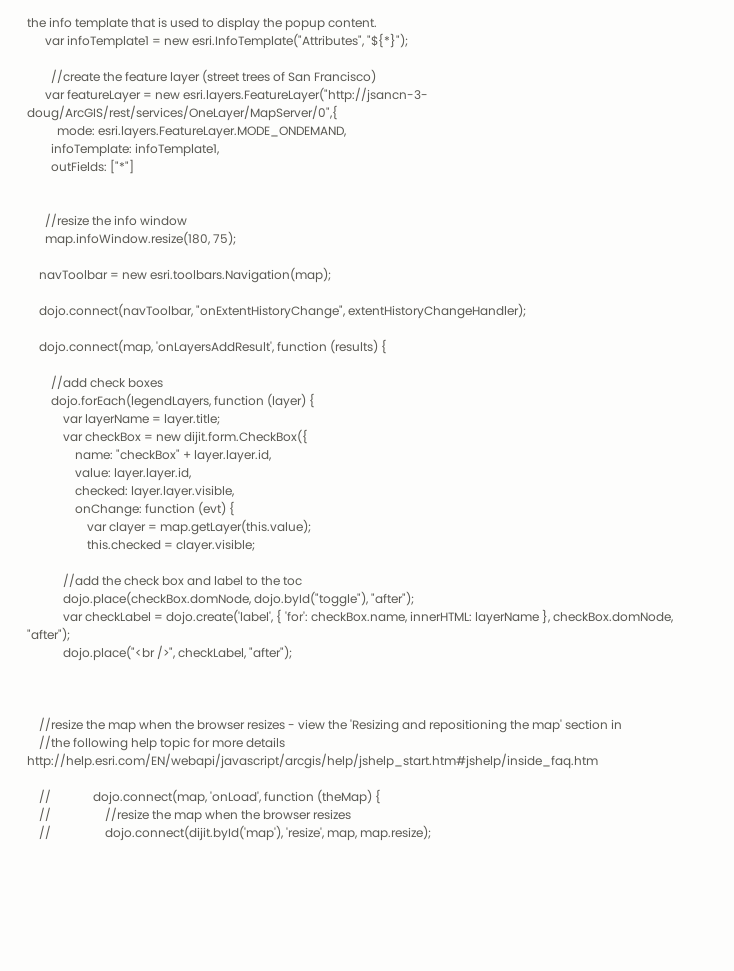the info template that is used to display the popup content.
      var infoTemplate1 = new esri.InfoTemplate("Attributes", "${*}");

        //create the feature layer (street trees of San Francisco)
      var featureLayer = new esri.layers.FeatureLayer("http://jsancn-3-doug/ArcGIS/rest/services/OneLayer/MapServer/0",{
          mode: esri.layers.FeatureLayer.MODE_ONDEMAND,
        infoTemplate: infoTemplate1,
        outFields: ["*"]


      //resize the info window
      map.infoWindow.resize(180, 75);

    navToolbar = new esri.toolbars.Navigation(map);

    dojo.connect(navToolbar, "onExtentHistoryChange", extentHistoryChangeHandler);

    dojo.connect(map, 'onLayersAddResult', function (results) {

        //add check boxes
        dojo.forEach(legendLayers, function (layer) {
            var layerName = layer.title;
            var checkBox = new dijit.form.CheckBox({
                name: "checkBox" + layer.layer.id,
                value: layer.layer.id,
                checked: layer.layer.visible,
                onChange: function (evt) {
                    var clayer = map.getLayer(this.value);
                    this.checked = clayer.visible;

            //add the check box and label to the toc
            dojo.place(checkBox.domNode, dojo.byId("toggle"), "after");
            var checkLabel = dojo.create('label', { 'for': checkBox.name, innerHTML: layerName }, checkBox.domNode, "after");
            dojo.place("<br />", checkLabel, "after");



    //resize the map when the browser resizes - view the 'Resizing and repositioning the map' section in
    //the following help topic for more details http://help.esri.com/EN/webapi/javascript/arcgis/help/jshelp_start.htm#jshelp/inside_faq.htm

    //              dojo.connect(map, 'onLoad', function (theMap) {
    //                  //resize the map when the browser resizes
    //                  dojo.connect(dijit.byId('map'), 'resize', map, map.resize);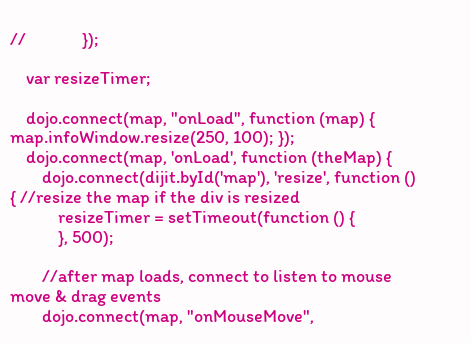//              });

    var resizeTimer;

    dojo.connect(map, "onLoad", function (map) { map.infoWindow.resize(250, 100); });
    dojo.connect(map, 'onLoad', function (theMap) {
        dojo.connect(dijit.byId('map'), 'resize', function () { //resize the map if the div is resized
            resizeTimer = setTimeout(function () {
            }, 500);

        //after map loads, connect to listen to mouse move & drag events
        dojo.connect(map, "onMouseMove",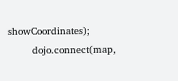showCoordinates);
        dojo.connect(map,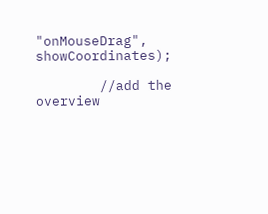"onMouseDrag", showCoordinates);

        //add the overview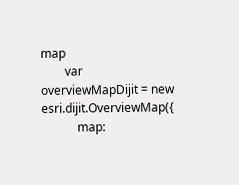map
        var overviewMapDijit = new esri.dijit.OverviewMap({
            map: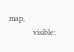map,
            visible: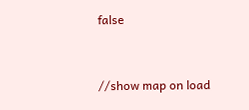false


//show map on load